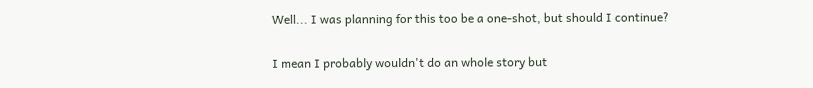Well... I was planning for this too be a one-shot, but should I continue?

I mean I probably wouldn't do an whole story but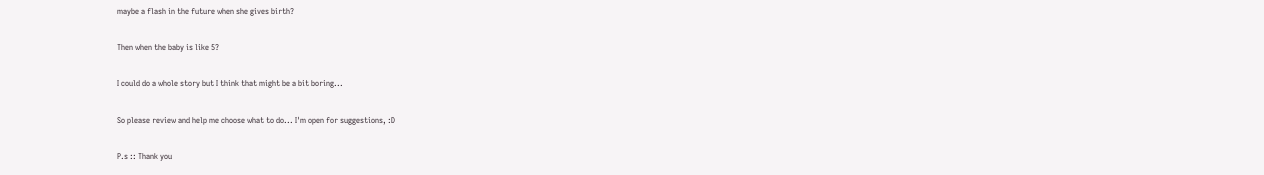maybe a flash in the future when she gives birth?

Then when the baby is like 5?

I could do a whole story but I think that might be a bit boring...

So please review and help me choose what to do... I'm open for suggestions, :D

P.s :: Thank you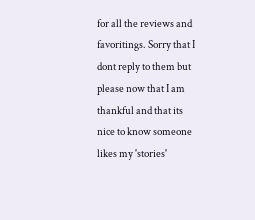for all the reviews and favoritings. Sorry that I dont reply to them but please now that I am thankful and that its nice to know someone likes my 'stories'